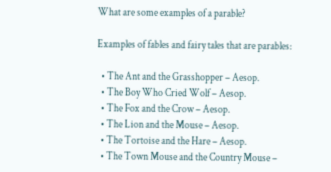What are some examples of a parable?

Examples of fables and fairy tales that are parables:

  • The Ant and the Grasshopper – Aesop.
  • The Boy Who Cried Wolf – Aesop.
  • The Fox and the Crow – Aesop.
  • The Lion and the Mouse – Aesop.
  • The Tortoise and the Hare – Aesop.
  • The Town Mouse and the Country Mouse –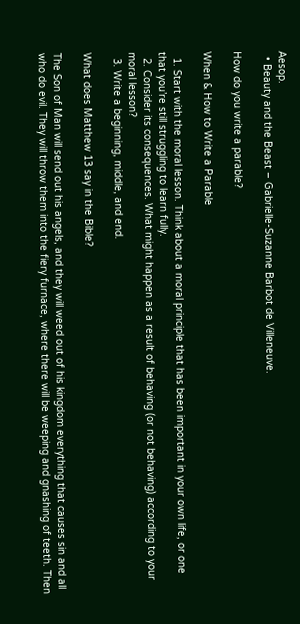Aesop.
  • Beauty and the Beast – Gabrielle-Suzanne Barbot de Villeneuve.

How do you write a parable?

When & How to Write a Parable

  1. Start with the moral lesson. Think about a moral principle that has been important in your own life, or one that you’re still struggling to learn fully.
  2. Consider its consequences. What might happen as a result of behaving (or not behaving) according to your moral lesson?
  3. Write a beginning, middle, and end.

What does Matthew 13 say in the Bible?

The Son of Man will send out his angels, and they will weed out of his kingdom everything that causes sin and all who do evil. They will throw them into the fiery furnace, where there will be weeping and gnashing of teeth. Then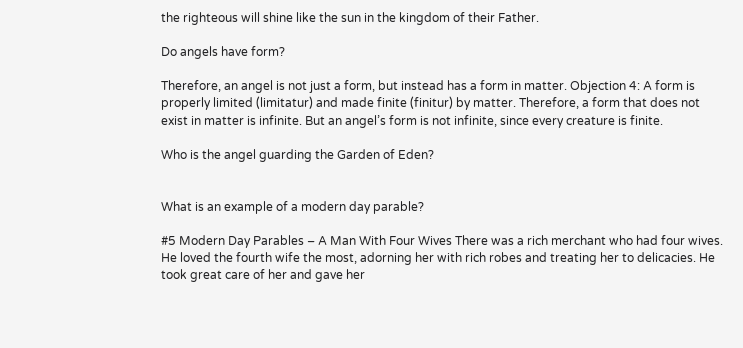the righteous will shine like the sun in the kingdom of their Father.

Do angels have form?

Therefore, an angel is not just a form, but instead has a form in matter. Objection 4: A form is properly limited (limitatur) and made finite (finitur) by matter. Therefore, a form that does not exist in matter is infinite. But an angel’s form is not infinite, since every creature is finite.

Who is the angel guarding the Garden of Eden?


What is an example of a modern day parable?

#5 Modern Day Parables – A Man With Four Wives There was a rich merchant who had four wives. He loved the fourth wife the most, adorning her with rich robes and treating her to delicacies. He took great care of her and gave her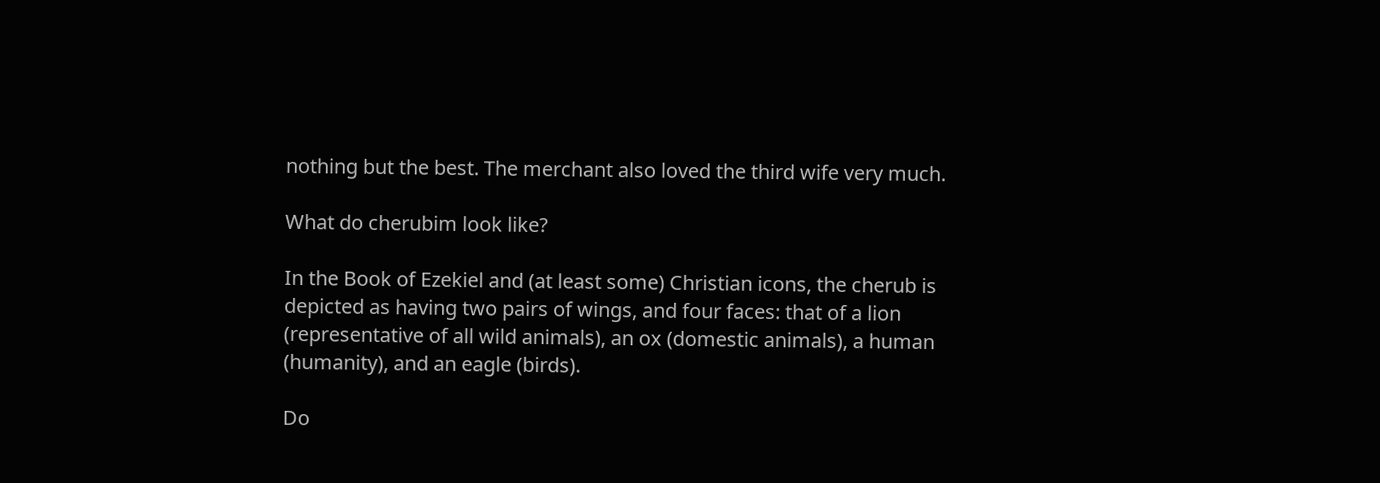nothing but the best. The merchant also loved the third wife very much.

What do cherubim look like?

In the Book of Ezekiel and (at least some) Christian icons, the cherub is depicted as having two pairs of wings, and four faces: that of a lion (representative of all wild animals), an ox (domestic animals), a human (humanity), and an eagle (birds).

Do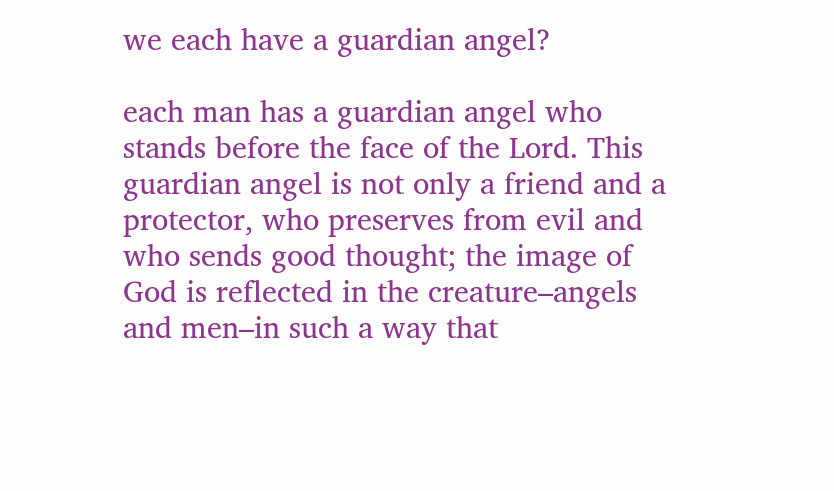we each have a guardian angel?

each man has a guardian angel who stands before the face of the Lord. This guardian angel is not only a friend and a protector, who preserves from evil and who sends good thought; the image of God is reflected in the creature–angels and men–in such a way that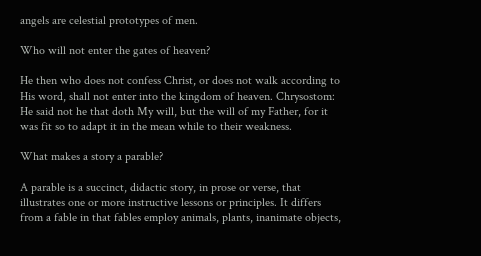angels are celestial prototypes of men.

Who will not enter the gates of heaven?

He then who does not confess Christ, or does not walk according to His word, shall not enter into the kingdom of heaven. Chrysostom: He said not he that doth My will, but the will of my Father, for it was fit so to adapt it in the mean while to their weakness.

What makes a story a parable?

A parable is a succinct, didactic story, in prose or verse, that illustrates one or more instructive lessons or principles. It differs from a fable in that fables employ animals, plants, inanimate objects,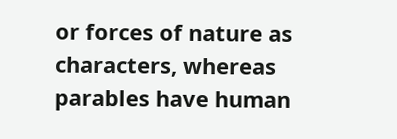or forces of nature as characters, whereas parables have human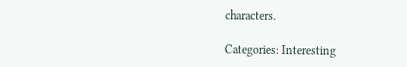characters.

Categories: Interesting